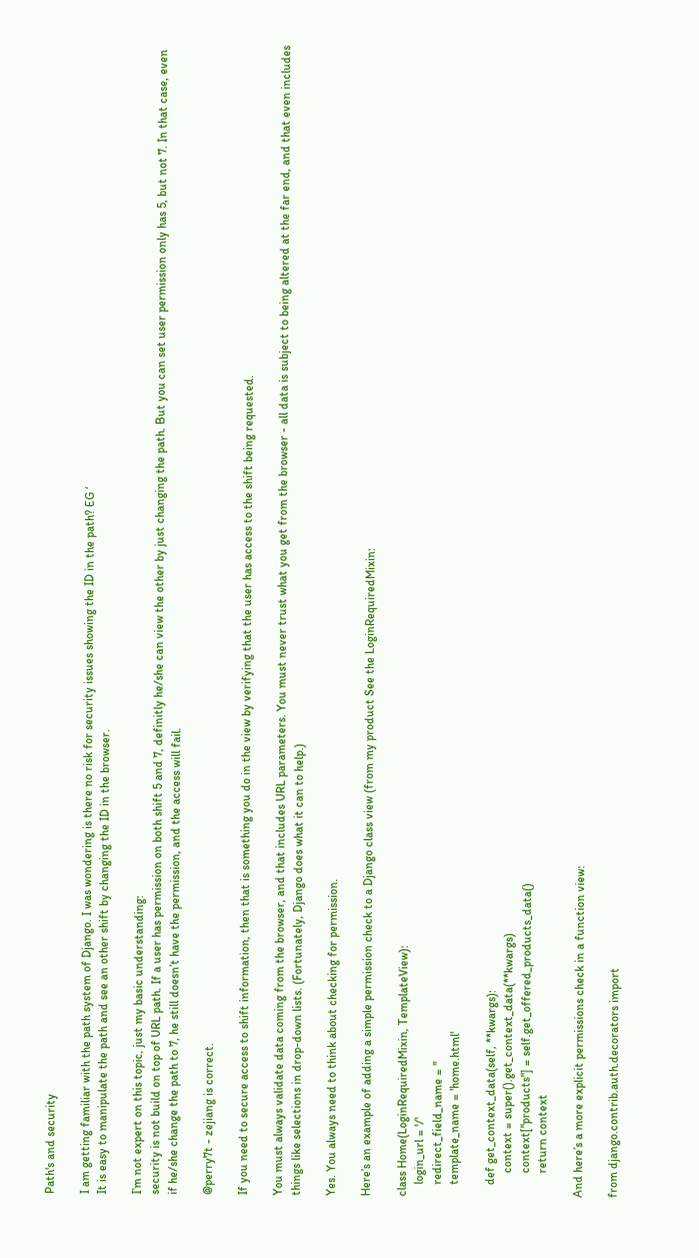Path's and security

I am getting familiar with the path system of Django. I was wondering is there no risk for security issues showing the ID in the path? EG ‘
It is easy to manipulate the path and see an other shift by changing the ID in the browser.

I’m not expert on this topic, just my basic understanding:
security is not build on top of URL path. If a user has permission on both shift 5 and 7, definitly he/she can view the other by just changing the path. But you can set user permission only has 5, but not 7. In that case, even if he/she change the path to 7, he still doesn’t have the permission, and the access will fail.

@perry7t - zejiang is correct.

If you need to secure access to shift information, then that is something you do in the view by verifying that the user has access to the shift being requested.

You must always validate data coming from the browser, and that includes URL parameters. You must never trust what you get from the browser - all data is subject to being altered at the far end, and that even includes things like selections in drop-down lists. (Fortunately, Django does what it can to help.)

Yes. You always need to think about checking for permission.

Here’s an example of adding a simple permission check to a Django class view (from my product See the LoginRequiredMixin:

class Home(LoginRequiredMixin, TemplateView):
    login_url = '/'
    redirect_field_name = ''
    template_name = 'home.html'

    def get_context_data(self, **kwargs):
        context = super().get_context_data(**kwargs)
        context["products"] = self.get_offered_products_data()
        return context

And here’s a more explicit permissions check in a function view:

from django.contrib.auth.decorators import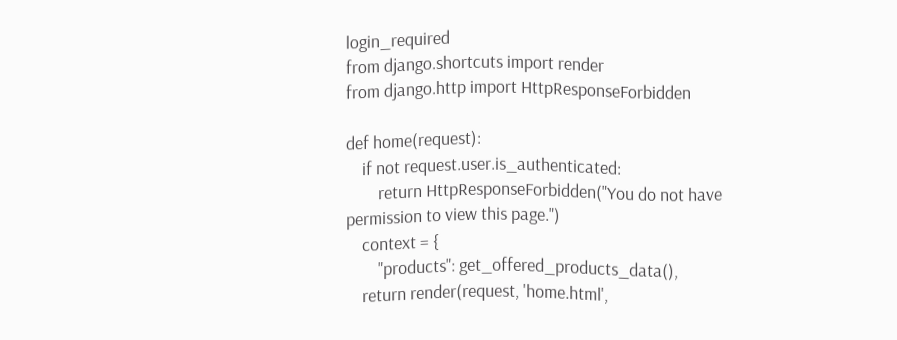login_required
from django.shortcuts import render
from django.http import HttpResponseForbidden

def home(request):
    if not request.user.is_authenticated:
        return HttpResponseForbidden("You do not have permission to view this page.")
    context = {
        "products": get_offered_products_data(),
    return render(request, 'home.html',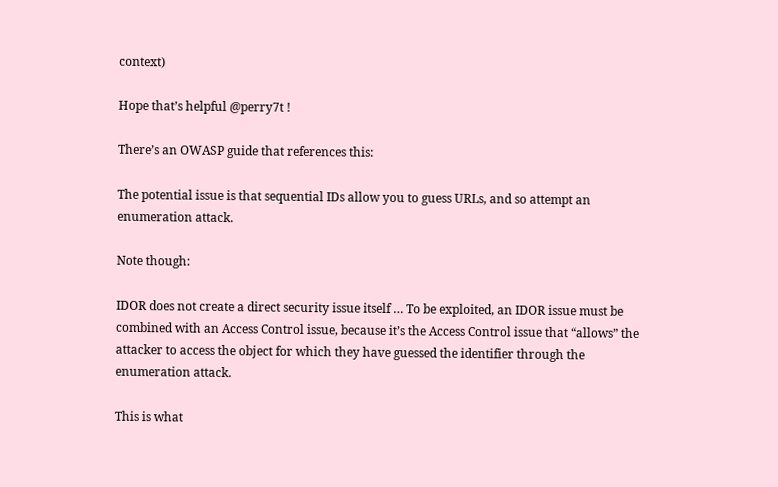context)

Hope that’s helpful @perry7t !

There’s an OWASP guide that references this:

The potential issue is that sequential IDs allow you to guess URLs, and so attempt an enumeration attack.

Note though:

IDOR does not create a direct security issue itself … To be exploited, an IDOR issue must be combined with an Access Control issue, because it’s the Access Control issue that “allows” the attacker to access the object for which they have guessed the identifier through the enumeration attack.

This is what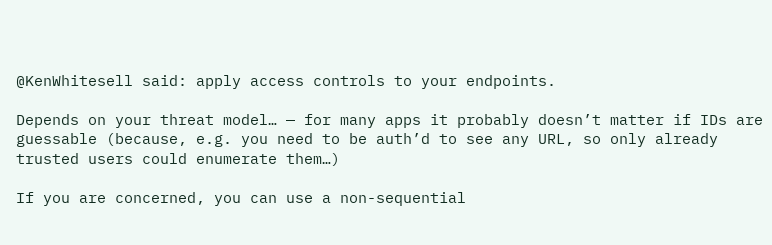@KenWhitesell said: apply access controls to your endpoints.

Depends on your threat model… — for many apps it probably doesn’t matter if IDs are guessable (because, e.g. you need to be auth’d to see any URL, so only already trusted users could enumerate them…)

If you are concerned, you can use a non-sequential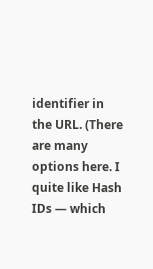identifier in the URL. (There are many options here. I quite like Hash IDs — which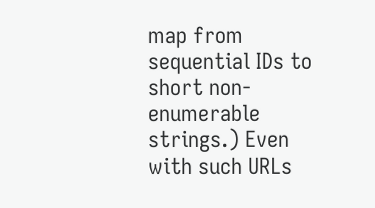map from sequential IDs to short non-enumerable strings.) Even with such URLs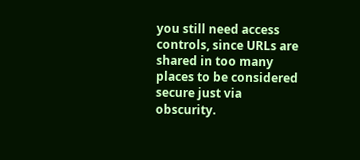you still need access controls, since URLs are shared in too many places to be considered secure just via obscurity.